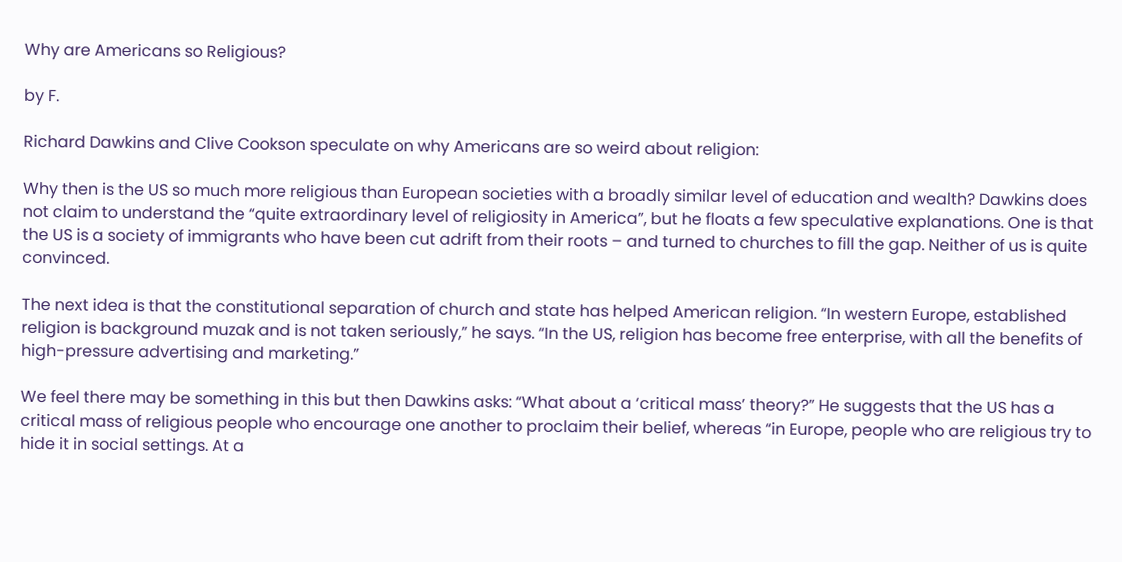Why are Americans so Religious?

by F.

Richard Dawkins and Clive Cookson speculate on why Americans are so weird about religion:

Why then is the US so much more religious than European societies with a broadly similar level of education and wealth? Dawkins does not claim to understand the “quite extraordinary level of religiosity in America”, but he floats a few speculative explanations. One is that the US is a society of immigrants who have been cut adrift from their roots – and turned to churches to fill the gap. Neither of us is quite convinced.

The next idea is that the constitutional separation of church and state has helped American religion. “In western Europe, established religion is background muzak and is not taken seriously,” he says. “In the US, religion has become free enterprise, with all the benefits of high-pressure advertising and marketing.”

We feel there may be something in this but then Dawkins asks: “What about a ‘critical mass’ theory?” He suggests that the US has a critical mass of religious people who encourage one another to proclaim their belief, whereas “in Europe, people who are religious try to hide it in social settings. At a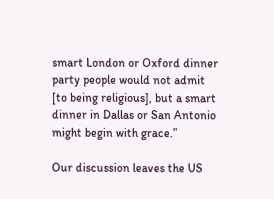smart London or Oxford dinner party people would not admit [to being religious], but a smart dinner in Dallas or San Antonio might begin with grace.”

Our discussion leaves the US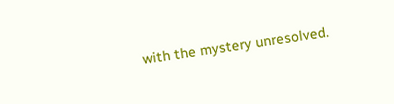with the mystery unresolved.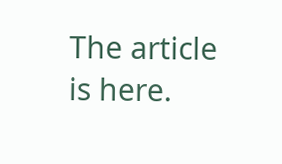The article is here.